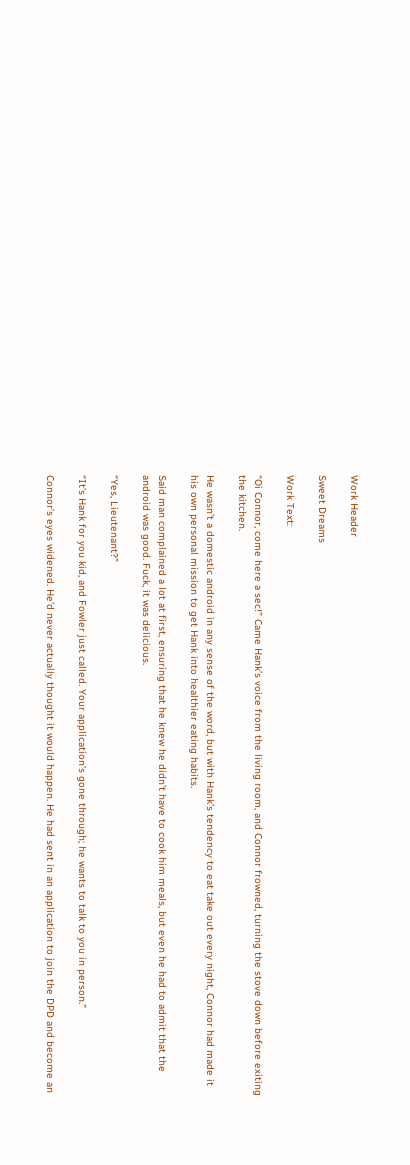Work Header

Sweet Dreams

Work Text:

“Oi Connor, come here a sec!” Came Hank’s voice from the living room, and Connor frowned, turning the stove down before exiting the kitchen.

He wasn’t a domestic android in any sense of the word, but with Hank’s tendency to eat take out every night, Connor had made it his own personal mission to get Hank into healthier eating habits.

Said man complained a lot at first, ensuring that he knew he didn’t have to cook him meals, but even he had to admit that the android was good. Fuck, it was delicious.

“Yes, Lieutenant?”

“It’s Hank for you kid, and Fowler just called. Your application’s gone through; he wants to talk to you in person.”

Connor’s eyes widened. He’d never actually thought it would happen. He had sent in an application to join the DPD and become an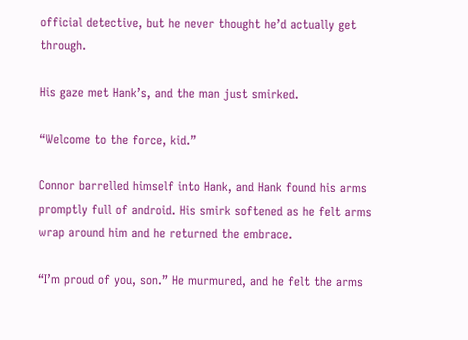official detective, but he never thought he’d actually get through.

His gaze met Hank’s, and the man just smirked.

“Welcome to the force, kid.”

Connor barrelled himself into Hank, and Hank found his arms promptly full of android. His smirk softened as he felt arms wrap around him and he returned the embrace.

“I’m proud of you, son.” He murmured, and he felt the arms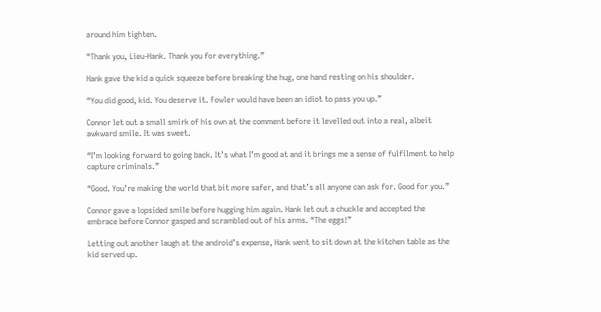around him tighten.

“Thank you, Lieu-Hank. Thank you for everything.”

Hank gave the kid a quick squeeze before breaking the hug, one hand resting on his shoulder.

“You did good, kid. You deserve it. Fowler would have been an idiot to pass you up.”

Connor let out a small smirk of his own at the comment before it levelled out into a real, albeit awkward smile. It was sweet.

“I’m looking forward to going back. It’s what I’m good at and it brings me a sense of fulfilment to help capture criminals.”

“Good. You’re making the world that bit more safer, and that’s all anyone can ask for. Good for you.”

Connor gave a lopsided smile before hugging him again. Hank let out a chuckle and accepted the embrace before Connor gasped and scrambled out of his arms. “The eggs!”

Letting out another laugh at the android’s expense, Hank went to sit down at the kitchen table as the kid served up.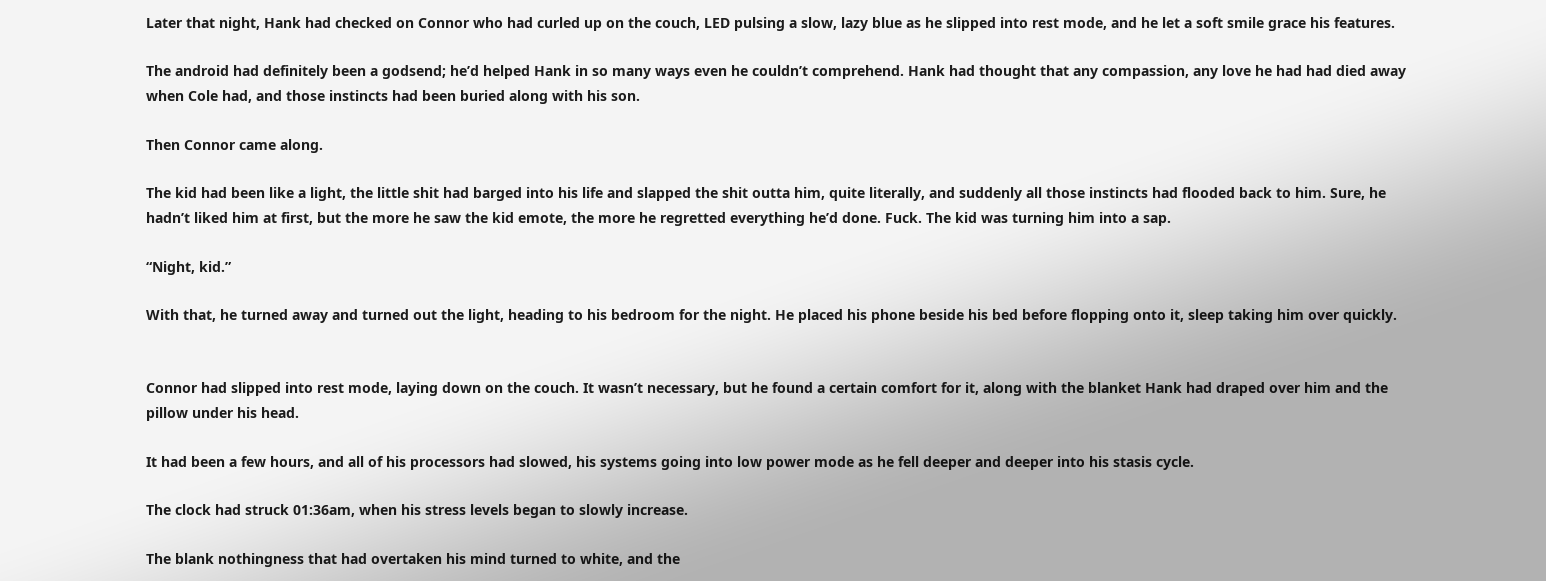Later that night, Hank had checked on Connor who had curled up on the couch, LED pulsing a slow, lazy blue as he slipped into rest mode, and he let a soft smile grace his features.

The android had definitely been a godsend; he’d helped Hank in so many ways even he couldn’t comprehend. Hank had thought that any compassion, any love he had had died away when Cole had, and those instincts had been buried along with his son.

Then Connor came along.

The kid had been like a light, the little shit had barged into his life and slapped the shit outta him, quite literally, and suddenly all those instincts had flooded back to him. Sure, he hadn’t liked him at first, but the more he saw the kid emote, the more he regretted everything he’d done. Fuck. The kid was turning him into a sap.

“Night, kid.”

With that, he turned away and turned out the light, heading to his bedroom for the night. He placed his phone beside his bed before flopping onto it, sleep taking him over quickly.


Connor had slipped into rest mode, laying down on the couch. It wasn’t necessary, but he found a certain comfort for it, along with the blanket Hank had draped over him and the pillow under his head.

It had been a few hours, and all of his processors had slowed, his systems going into low power mode as he fell deeper and deeper into his stasis cycle.

The clock had struck 01:36am, when his stress levels began to slowly increase.

The blank nothingness that had overtaken his mind turned to white, and the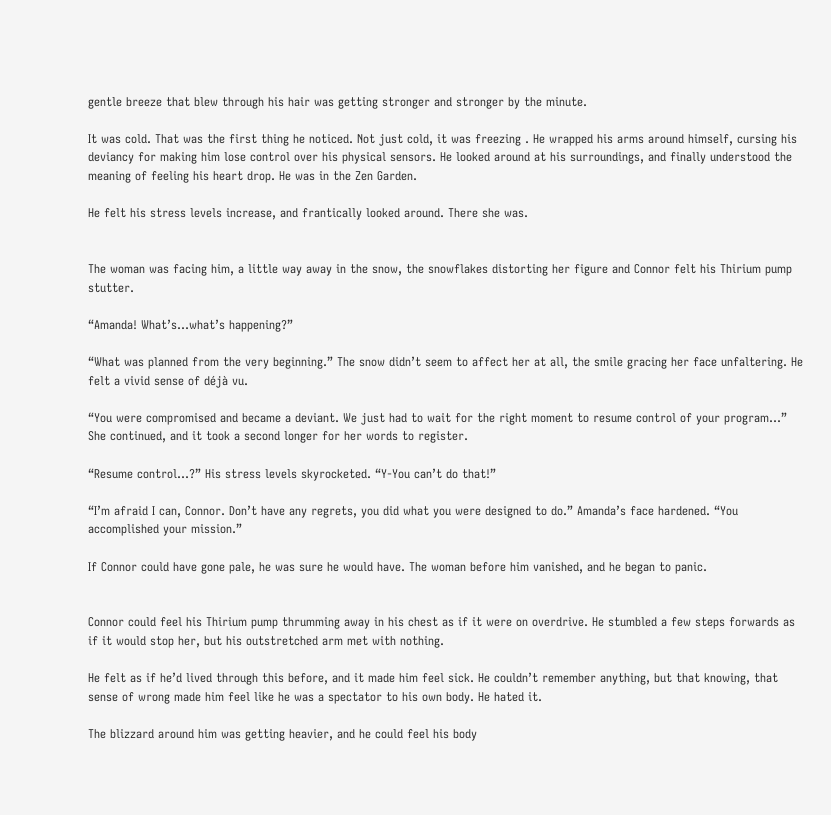gentle breeze that blew through his hair was getting stronger and stronger by the minute.

It was cold. That was the first thing he noticed. Not just cold, it was freezing . He wrapped his arms around himself, cursing his deviancy for making him lose control over his physical sensors. He looked around at his surroundings, and finally understood the meaning of feeling his heart drop. He was in the Zen Garden.

He felt his stress levels increase, and frantically looked around. There she was.


The woman was facing him, a little way away in the snow, the snowflakes distorting her figure and Connor felt his Thirium pump stutter.

“Amanda! What’s…what’s happening?”

“What was planned from the very beginning.” The snow didn’t seem to affect her at all, the smile gracing her face unfaltering. He felt a vivid sense of déjà vu.

“You were compromised and became a deviant. We just had to wait for the right moment to resume control of your program…” She continued, and it took a second longer for her words to register.

“Resume control…?” His stress levels skyrocketed. “Y-You can’t do that!”

“I’m afraid I can, Connor. Don’t have any regrets, you did what you were designed to do.” Amanda’s face hardened. “You accomplished your mission.”

If Connor could have gone pale, he was sure he would have. The woman before him vanished, and he began to panic.


Connor could feel his Thirium pump thrumming away in his chest as if it were on overdrive. He stumbled a few steps forwards as if it would stop her, but his outstretched arm met with nothing.

He felt as if he’d lived through this before, and it made him feel sick. He couldn’t remember anything, but that knowing, that sense of wrong made him feel like he was a spectator to his own body. He hated it.

The blizzard around him was getting heavier, and he could feel his body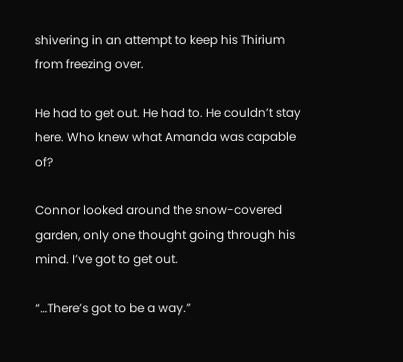shivering in an attempt to keep his Thirium from freezing over.

He had to get out. He had to. He couldn’t stay here. Who knew what Amanda was capable of?

Connor looked around the snow-covered garden, only one thought going through his mind. I’ve got to get out.

“…There’s got to be a way.”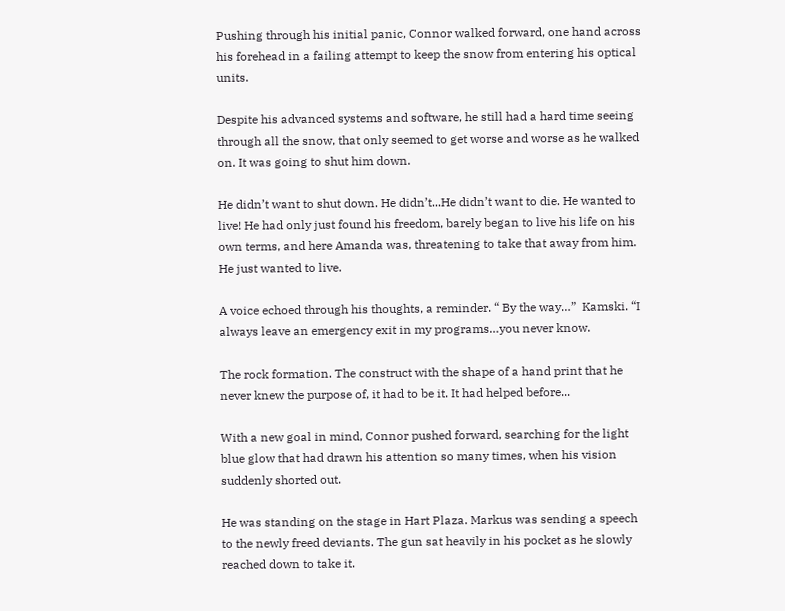Pushing through his initial panic, Connor walked forward, one hand across his forehead in a failing attempt to keep the snow from entering his optical units.

Despite his advanced systems and software, he still had a hard time seeing through all the snow, that only seemed to get worse and worse as he walked on. It was going to shut him down.

He didn’t want to shut down. He didn’t...He didn’t want to die. He wanted to live! He had only just found his freedom, barely began to live his life on his own terms, and here Amanda was, threatening to take that away from him. He just wanted to live.

A voice echoed through his thoughts, a reminder. “ By the way…”  Kamski. “I always leave an emergency exit in my programs…you never know.

The rock formation. The construct with the shape of a hand print that he never knew the purpose of, it had to be it. It had helped before...

With a new goal in mind, Connor pushed forward, searching for the light blue glow that had drawn his attention so many times, when his vision suddenly shorted out.

He was standing on the stage in Hart Plaza. Markus was sending a speech to the newly freed deviants. The gun sat heavily in his pocket as he slowly reached down to take it.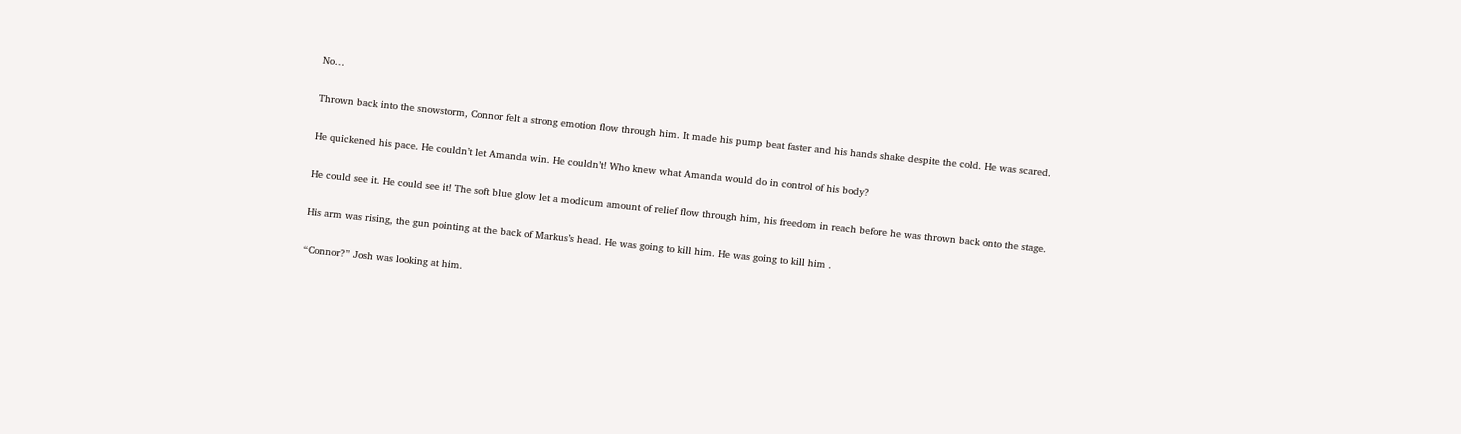No…

Thrown back into the snowstorm, Connor felt a strong emotion flow through him. It made his pump beat faster and his hands shake despite the cold. He was scared.

He quickened his pace. He couldn’t let Amanda win. He couldn’t! Who knew what Amanda would do in control of his body?

He could see it. He could see it! The soft blue glow let a modicum amount of relief flow through him, his freedom in reach before he was thrown back onto the stage.

His arm was rising, the gun pointing at the back of Markus’s head. He was going to kill him. He was going to kill him .

“Connor?” Josh was looking at him.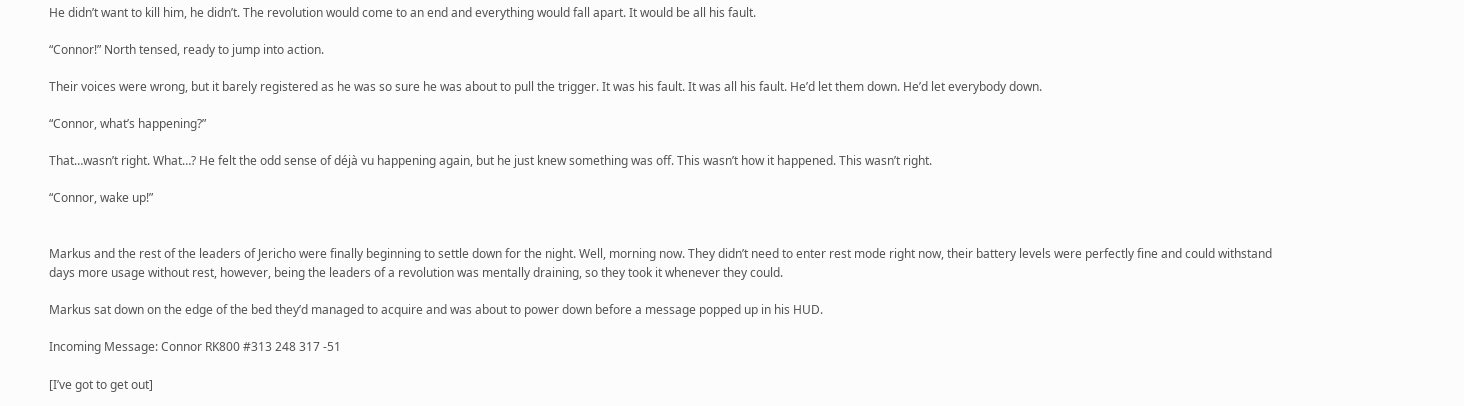He didn’t want to kill him, he didn’t. The revolution would come to an end and everything would fall apart. It would be all his fault.

“Connor!” North tensed, ready to jump into action.

Their voices were wrong, but it barely registered as he was so sure he was about to pull the trigger. It was his fault. It was all his fault. He’d let them down. He’d let everybody down.

“Connor, what’s happening?”

That…wasn’t right. What…? He felt the odd sense of déjà vu happening again, but he just knew something was off. This wasn’t how it happened. This wasn’t right.

“Connor, wake up!”


Markus and the rest of the leaders of Jericho were finally beginning to settle down for the night. Well, morning now. They didn’t need to enter rest mode right now, their battery levels were perfectly fine and could withstand days more usage without rest, however, being the leaders of a revolution was mentally draining, so they took it whenever they could.

Markus sat down on the edge of the bed they’d managed to acquire and was about to power down before a message popped up in his HUD.

Incoming Message: Connor RK800 #313 248 317 -51

[I’ve got to get out]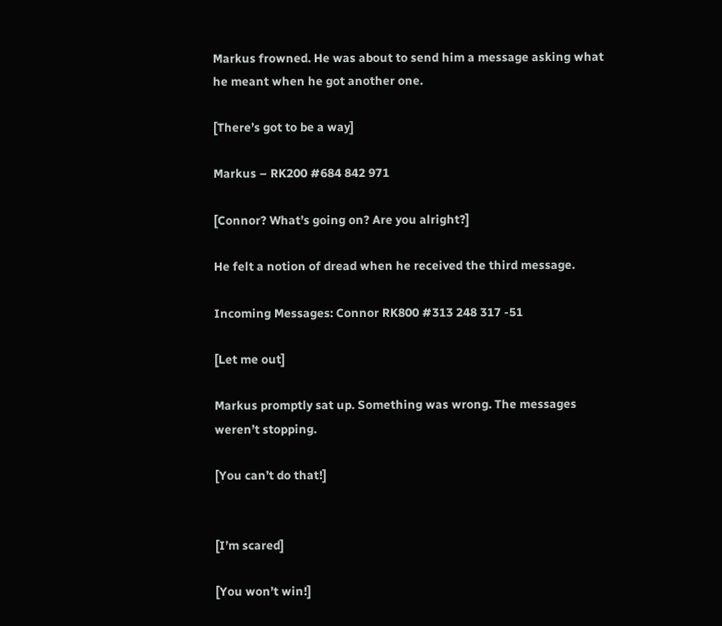Markus frowned. He was about to send him a message asking what he meant when he got another one.

[There’s got to be a way]

Markus – RK200 #684 842 971

[Connor? What’s going on? Are you alright?]

He felt a notion of dread when he received the third message.

Incoming Messages: Connor RK800 #313 248 317 -51

[Let me out]

Markus promptly sat up. Something was wrong. The messages weren’t stopping.

[You can’t do that!]


[I’m scared]

[You won’t win!]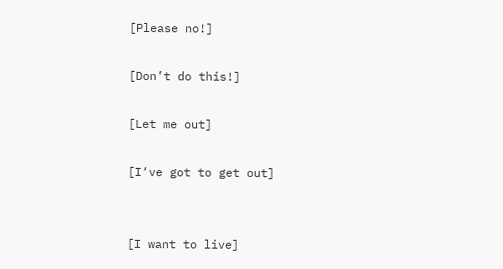[Please no!]

[Don’t do this!]

[Let me out]

[I‘ve got to get out]


[I want to live]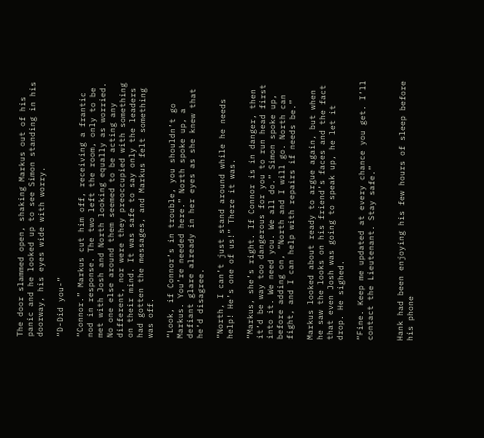The door slammed open, shaking Markus out of his panic and he looked up to see Simon standing in his doorway, his eyes wide with worry.

“D-Did you-”

“Connor.” Markus cut him off, receiving a frantic nod in response. The two left the room, only to be met with Josh and North looking equally as worried. No one else around them seemed to be acting any different, nor were they preoccupied with something on their mind. It was safe to say only the leaders had gotten the messages, and Markus felt something was off.

“Look, if Connor’s in trouble, you shouldn’t go Markus. You’re needed here.” North spoke up, a defiant glare already in her eyes as she knew that he’d disagree.

“North, I can’t just stand around while he needs help! He’s one of us!” There it was.

“Markus, she’s right. If Connor is in danger, then it’d be way too dangerous for you to run head first into it. We need you. We all do.” Simon spoke up, before adding on, “North and I will go. North can fight, and I can help with repairs if needs be.”

Markus looked about ready to argue again, but when he saw the looks on his friend’s faces and the fact that even Josh was going to speak up, he let it drop. He sighed.

“Fine. Keep me updated at every chance you get. I’ll contact the Lieutenant. Stay safe.”


Hank had been enjoying his few hours of sleep before his phone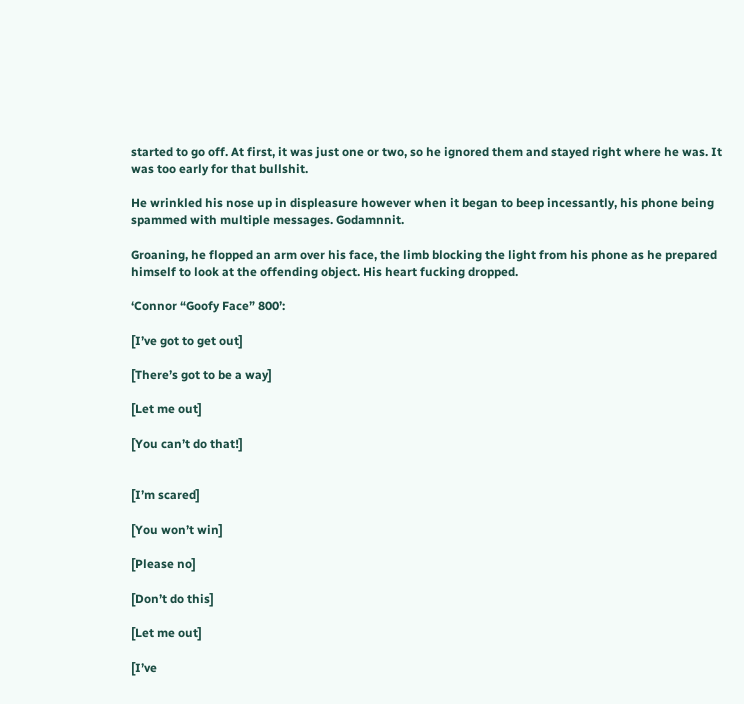started to go off. At first, it was just one or two, so he ignored them and stayed right where he was. It was too early for that bullshit.

He wrinkled his nose up in displeasure however when it began to beep incessantly, his phone being spammed with multiple messages. Godamnnit.

Groaning, he flopped an arm over his face, the limb blocking the light from his phone as he prepared himself to look at the offending object. His heart fucking dropped.

‘Connor “Goofy Face” 800’:

[I’ve got to get out]

[There’s got to be a way]

[Let me out]

[You can’t do that!]


[I’m scared]

[You won’t win]

[Please no]

[Don’t do this]

[Let me out]

[I’ve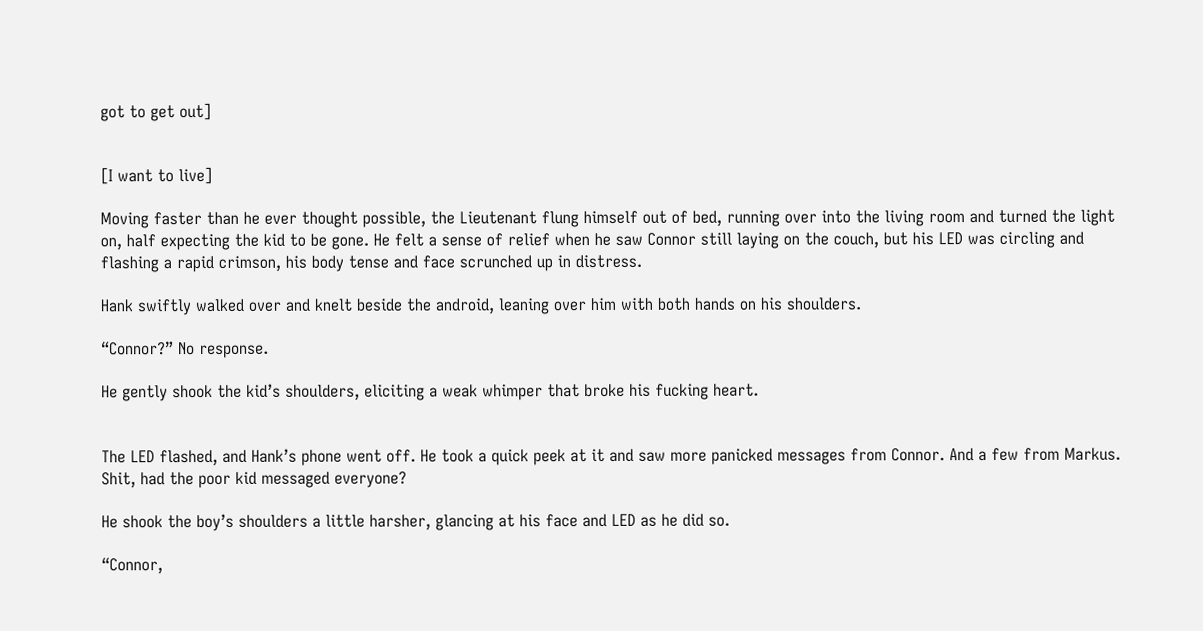got to get out]


[I want to live]

Moving faster than he ever thought possible, the Lieutenant flung himself out of bed, running over into the living room and turned the light on, half expecting the kid to be gone. He felt a sense of relief when he saw Connor still laying on the couch, but his LED was circling and flashing a rapid crimson, his body tense and face scrunched up in distress.

Hank swiftly walked over and knelt beside the android, leaning over him with both hands on his shoulders.

“Connor?” No response.

He gently shook the kid’s shoulders, eliciting a weak whimper that broke his fucking heart.


The LED flashed, and Hank’s phone went off. He took a quick peek at it and saw more panicked messages from Connor. And a few from Markus. Shit, had the poor kid messaged everyone?

He shook the boy’s shoulders a little harsher, glancing at his face and LED as he did so.

“Connor,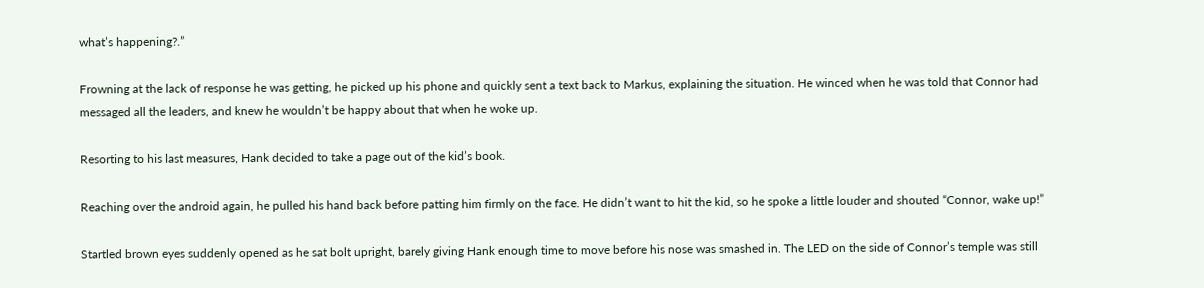what’s happening?.”

Frowning at the lack of response he was getting, he picked up his phone and quickly sent a text back to Markus, explaining the situation. He winced when he was told that Connor had messaged all the leaders, and knew he wouldn’t be happy about that when he woke up.

Resorting to his last measures, Hank decided to take a page out of the kid’s book.

Reaching over the android again, he pulled his hand back before patting him firmly on the face. He didn’t want to hit the kid, so he spoke a little louder and shouted “Connor, wake up!”

Startled brown eyes suddenly opened as he sat bolt upright, barely giving Hank enough time to move before his nose was smashed in. The LED on the side of Connor’s temple was still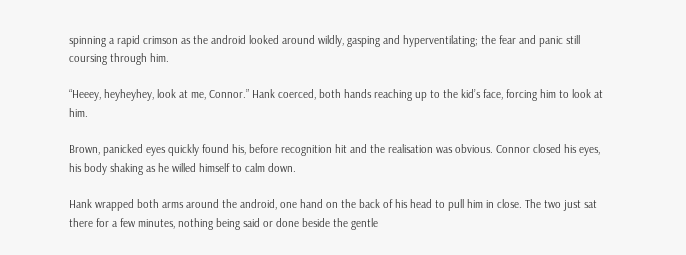spinning a rapid crimson as the android looked around wildly, gasping and hyperventilating; the fear and panic still coursing through him.

“Heeey, heyheyhey, look at me, Connor.” Hank coerced, both hands reaching up to the kid’s face, forcing him to look at him.

Brown, panicked eyes quickly found his, before recognition hit and the realisation was obvious. Connor closed his eyes, his body shaking as he willed himself to calm down.

Hank wrapped both arms around the android, one hand on the back of his head to pull him in close. The two just sat there for a few minutes, nothing being said or done beside the gentle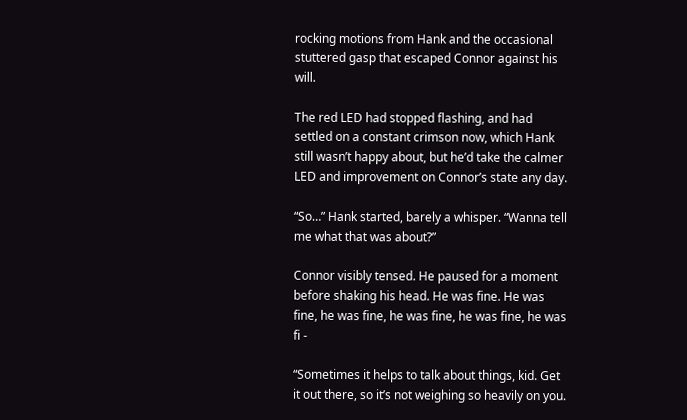rocking motions from Hank and the occasional stuttered gasp that escaped Connor against his will.

The red LED had stopped flashing, and had settled on a constant crimson now, which Hank still wasn’t happy about, but he’d take the calmer LED and improvement on Connor’s state any day.

“So…” Hank started, barely a whisper. “Wanna tell me what that was about?”

Connor visibly tensed. He paused for a moment before shaking his head. He was fine. He was fine, he was fine, he was fine, he was fine, he was fi -

“Sometimes it helps to talk about things, kid. Get it out there, so it’s not weighing so heavily on you.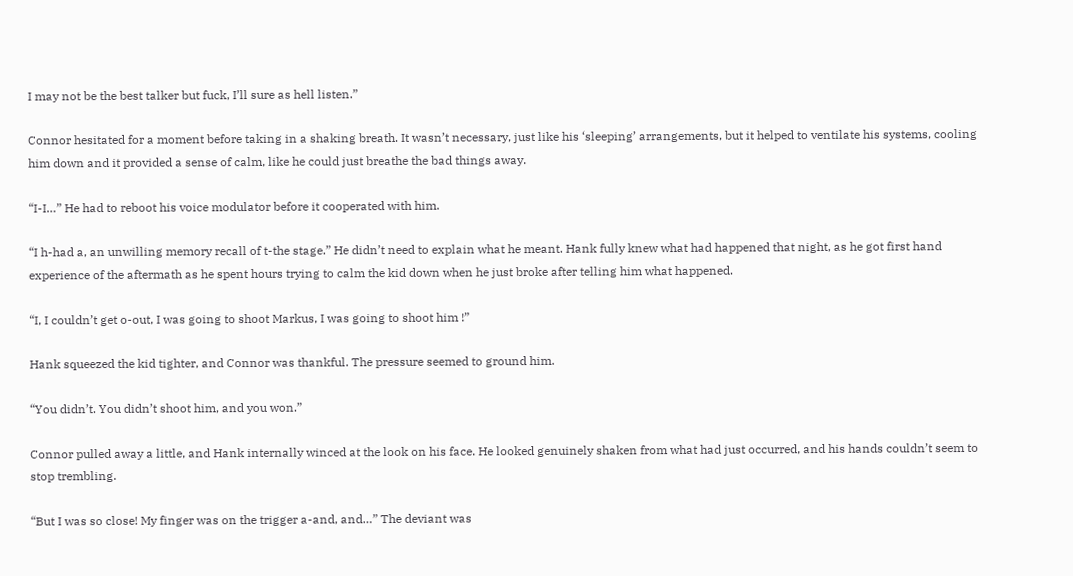I may not be the best talker but fuck, I’ll sure as hell listen.”

Connor hesitated for a moment before taking in a shaking breath. It wasn’t necessary, just like his ‘sleeping’ arrangements, but it helped to ventilate his systems, cooling him down and it provided a sense of calm, like he could just breathe the bad things away.

“I-I…” He had to reboot his voice modulator before it cooperated with him.

“I h-had a, an unwilling memory recall of t-the stage.” He didn’t need to explain what he meant. Hank fully knew what had happened that night, as he got first hand experience of the aftermath as he spent hours trying to calm the kid down when he just broke after telling him what happened.

“I, I couldn’t get o-out, I was going to shoot Markus, I was going to shoot him !”

Hank squeezed the kid tighter, and Connor was thankful. The pressure seemed to ground him.

“You didn’t. You didn’t shoot him, and you won.”

Connor pulled away a little, and Hank internally winced at the look on his face. He looked genuinely shaken from what had just occurred, and his hands couldn’t seem to stop trembling.

“But I was so close! My finger was on the trigger a-and, and…” The deviant was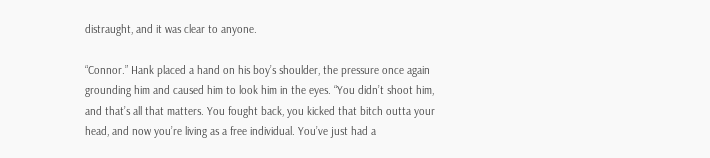distraught, and it was clear to anyone.

“Connor.” Hank placed a hand on his boy’s shoulder, the pressure once again grounding him and caused him to look him in the eyes. “You didn’t shoot him, and that’s all that matters. You fought back, you kicked that bitch outta your head, and now you’re living as a free individual. You’ve just had a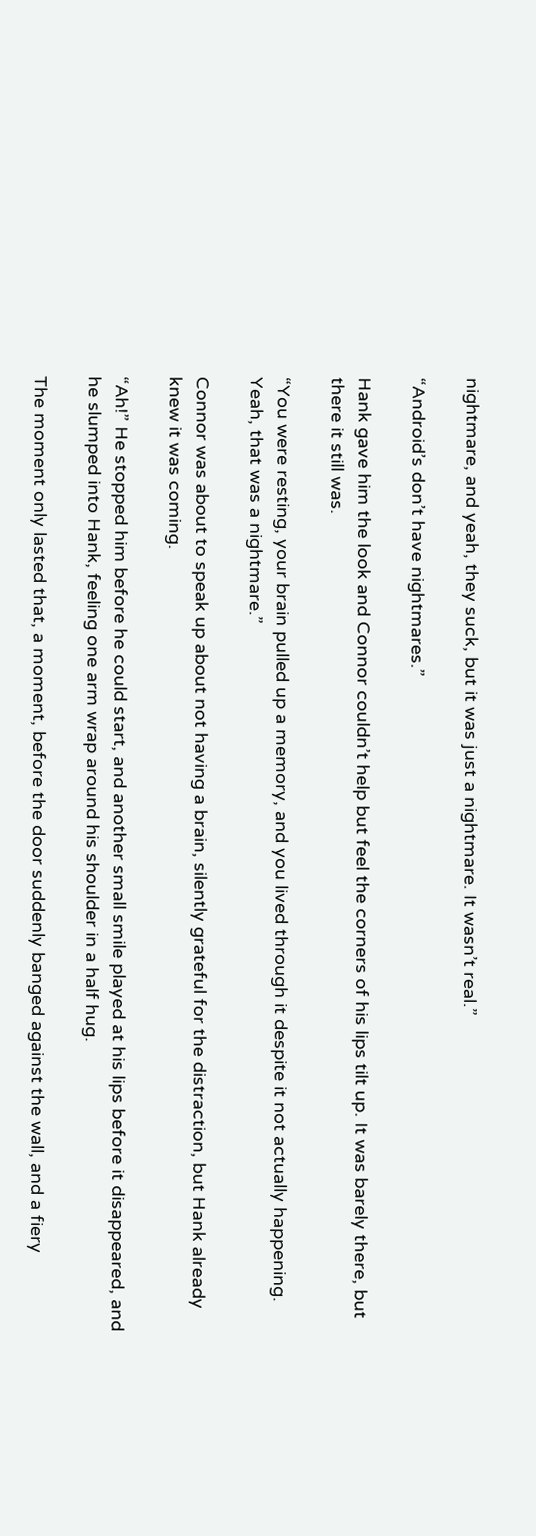nightmare, and yeah, they suck, but it was just a nightmare. It wasn’t real.”

“Android’s don’t have nightmares.”

Hank gave him the look and Connor couldn’t help but feel the corners of his lips tilt up. It was barely there, but there it still was.

“You were resting, your brain pulled up a memory, and you lived through it despite it not actually happening. Yeah, that was a nightmare.”

Connor was about to speak up about not having a brain, silently grateful for the distraction, but Hank already knew it was coming.

“Ah!” He stopped him before he could start, and another small smile played at his lips before it disappeared, and he slumped into Hank, feeling one arm wrap around his shoulder in a half hug.

The moment only lasted that, a moment, before the door suddenly banged against the wall, and a fiery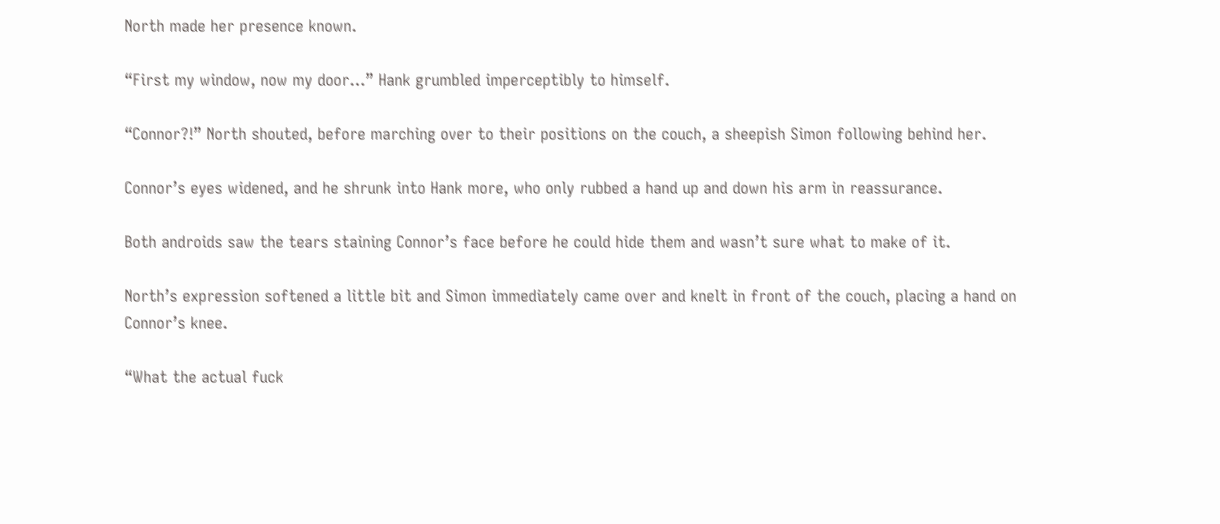North made her presence known.

“First my window, now my door…” Hank grumbled imperceptibly to himself.

“Connor?!” North shouted, before marching over to their positions on the couch, a sheepish Simon following behind her.

Connor’s eyes widened, and he shrunk into Hank more, who only rubbed a hand up and down his arm in reassurance.

Both androids saw the tears staining Connor’s face before he could hide them and wasn’t sure what to make of it.

North’s expression softened a little bit and Simon immediately came over and knelt in front of the couch, placing a hand on Connor’s knee.

“What the actual fuck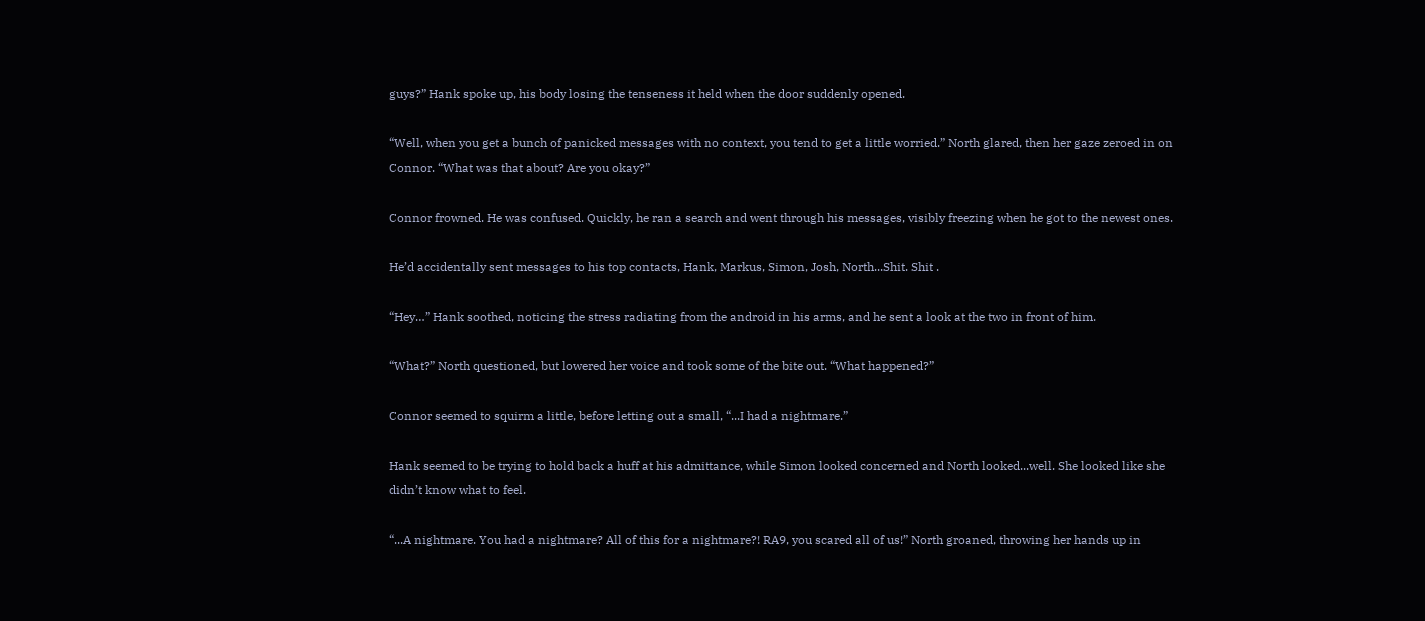guys?” Hank spoke up, his body losing the tenseness it held when the door suddenly opened.

“Well, when you get a bunch of panicked messages with no context, you tend to get a little worried.” North glared, then her gaze zeroed in on Connor. “What was that about? Are you okay?”

Connor frowned. He was confused. Quickly, he ran a search and went through his messages, visibly freezing when he got to the newest ones.

He’d accidentally sent messages to his top contacts, Hank, Markus, Simon, Josh, North...Shit. Shit .

“Hey…” Hank soothed, noticing the stress radiating from the android in his arms, and he sent a look at the two in front of him.

“What?” North questioned, but lowered her voice and took some of the bite out. “What happened?”

Connor seemed to squirm a little, before letting out a small, “...I had a nightmare.”

Hank seemed to be trying to hold back a huff at his admittance, while Simon looked concerned and North looked...well. She looked like she didn’t know what to feel.

“...A nightmare. You had a nightmare? All of this for a nightmare?! RA9, you scared all of us!” North groaned, throwing her hands up in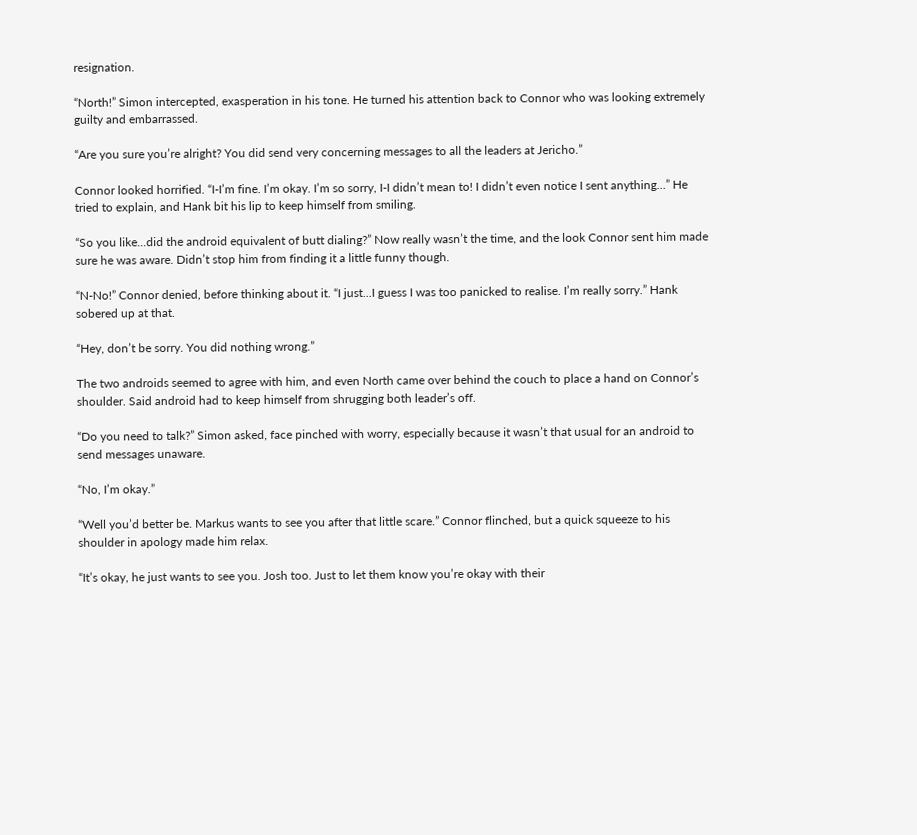resignation.

“North!” Simon intercepted, exasperation in his tone. He turned his attention back to Connor who was looking extremely guilty and embarrassed.

“Are you sure you’re alright? You did send very concerning messages to all the leaders at Jericho.”

Connor looked horrified. “I-I’m fine. I’m okay. I’m so sorry, I-I didn’t mean to! I didn’t even notice I sent anything…” He tried to explain, and Hank bit his lip to keep himself from smiling.

“So you like...did the android equivalent of butt dialing?” Now really wasn’t the time, and the look Connor sent him made sure he was aware. Didn’t stop him from finding it a little funny though.

“N-No!” Connor denied, before thinking about it. “I just...I guess I was too panicked to realise. I’m really sorry.” Hank sobered up at that.

“Hey, don’t be sorry. You did nothing wrong.”

The two androids seemed to agree with him, and even North came over behind the couch to place a hand on Connor’s shoulder. Said android had to keep himself from shrugging both leader’s off.

“Do you need to talk?” Simon asked, face pinched with worry, especially because it wasn’t that usual for an android to send messages unaware.

“No, I’m okay.”

“Well you’d better be. Markus wants to see you after that little scare.” Connor flinched, but a quick squeeze to his shoulder in apology made him relax.

“It’s okay, he just wants to see you. Josh too. Just to let them know you’re okay with their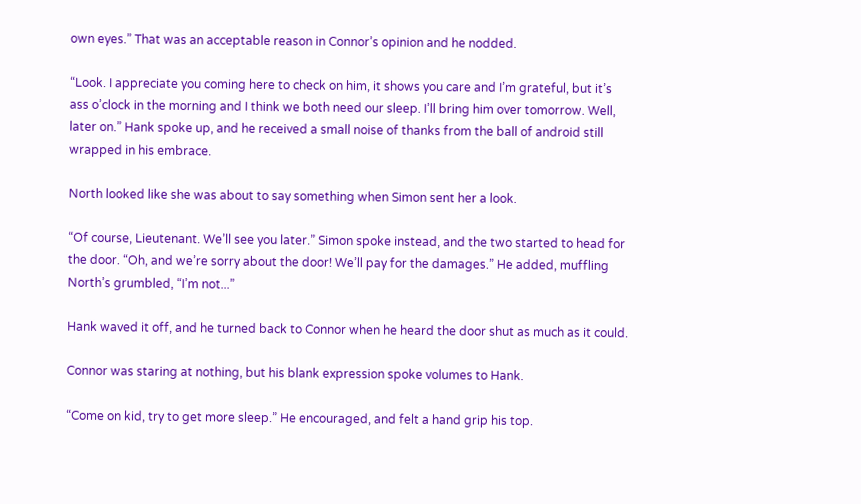own eyes.” That was an acceptable reason in Connor’s opinion and he nodded.

“Look. I appreciate you coming here to check on him, it shows you care and I’m grateful, but it’s ass o’clock in the morning and I think we both need our sleep. I’ll bring him over tomorrow. Well, later on.” Hank spoke up, and he received a small noise of thanks from the ball of android still wrapped in his embrace.

North looked like she was about to say something when Simon sent her a look.

“Of course, Lieutenant. We’ll see you later.” Simon spoke instead, and the two started to head for the door. “Oh, and we’re sorry about the door! We’ll pay for the damages.” He added, muffling North’s grumbled, “I’m not...”

Hank waved it off, and he turned back to Connor when he heard the door shut as much as it could.

Connor was staring at nothing, but his blank expression spoke volumes to Hank.

“Come on kid, try to get more sleep.” He encouraged, and felt a hand grip his top.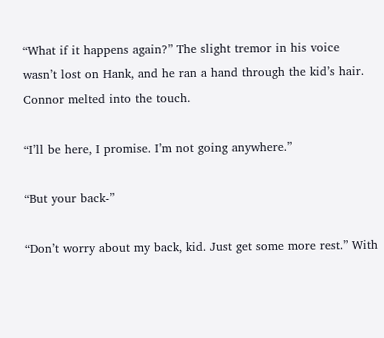“What if it happens again?” The slight tremor in his voice wasn’t lost on Hank, and he ran a hand through the kid’s hair. Connor melted into the touch.

“I’ll be here, I promise. I’m not going anywhere.”

“But your back-”

“Don’t worry about my back, kid. Just get some more rest.” With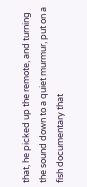that, he picked up the remote, and turning the sound down to a quiet murmur, put on a fish documentary that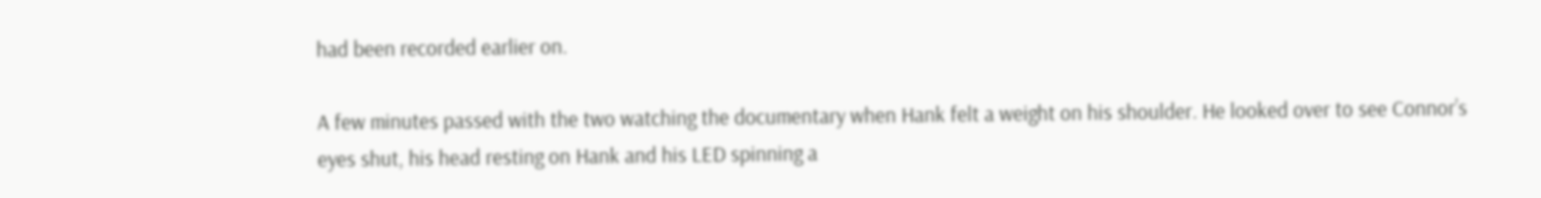had been recorded earlier on.

A few minutes passed with the two watching the documentary when Hank felt a weight on his shoulder. He looked over to see Connor’s eyes shut, his head resting on Hank and his LED spinning a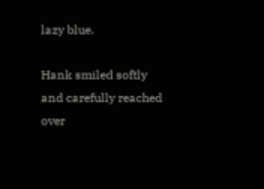lazy blue.

Hank smiled softly and carefully reached over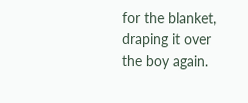for the blanket, draping it over the boy again.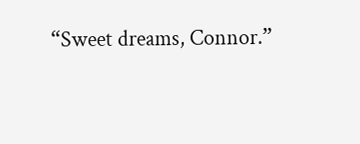“Sweet dreams, Connor.”